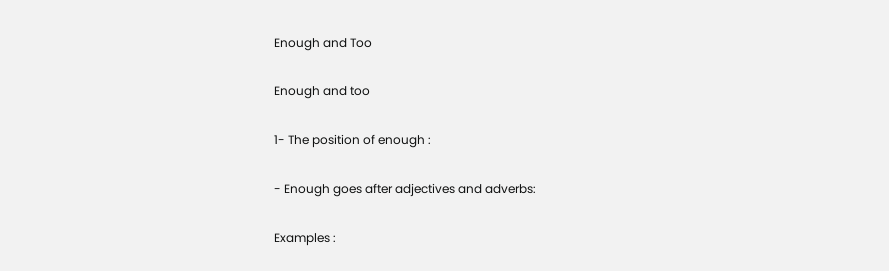Enough and Too

Enough and too

1- The position of enough :

- Enough goes after adjectives and adverbs:

Examples :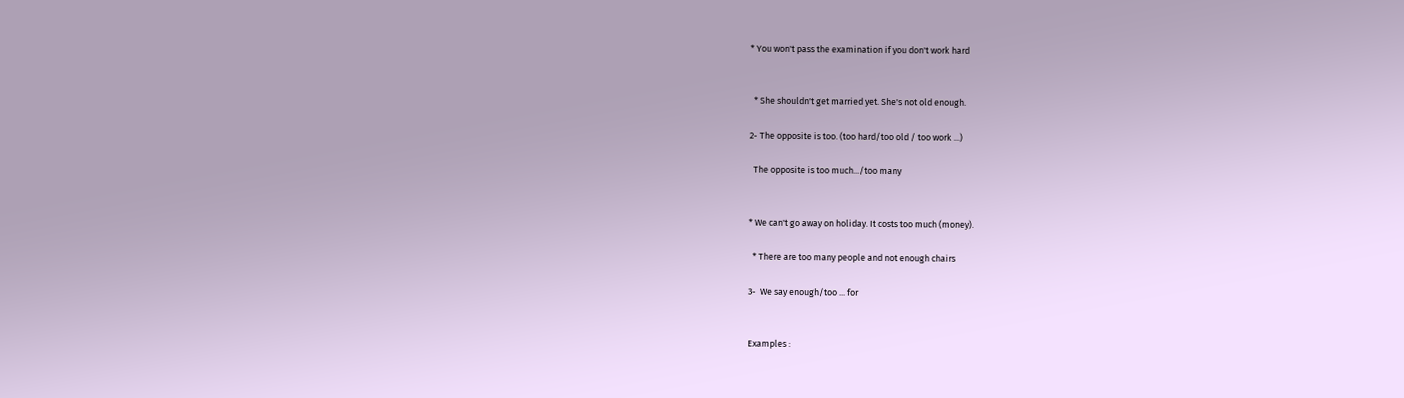* You won't pass the examination if you don't work hard


  * She shouldn't get married yet. She's not old enough.

2- The opposite is too. (too hard/too old / too work ...)

  The opposite is too much.../too many


* We can't go away on holiday. It costs too much (money).

  * There are too many people and not enough chairs

3-  We say enough/too ... for


Examples :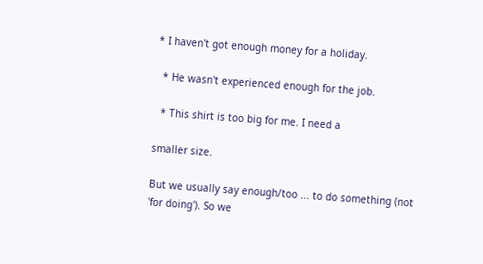* I haven't got enough money for a holiday.

  * He wasn't experienced enough for the job.

  * This shirt is too big for me. I need a

smaller size.

But we usually say enough/too ... to do something (not 'for doing'). So we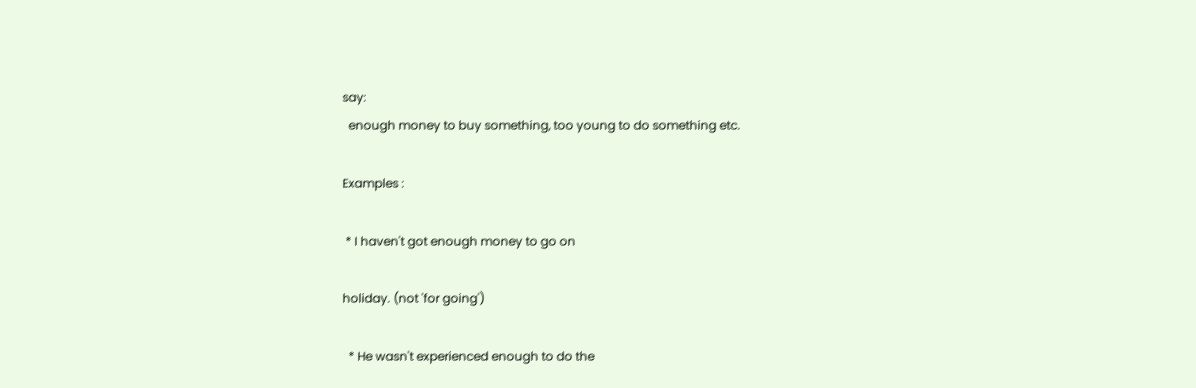say:
  enough money to buy something, too young to do something etc.

Examples :

 * I haven't got enough money to go on

holiday. (not 'for going')

  * He wasn't experienced enough to do the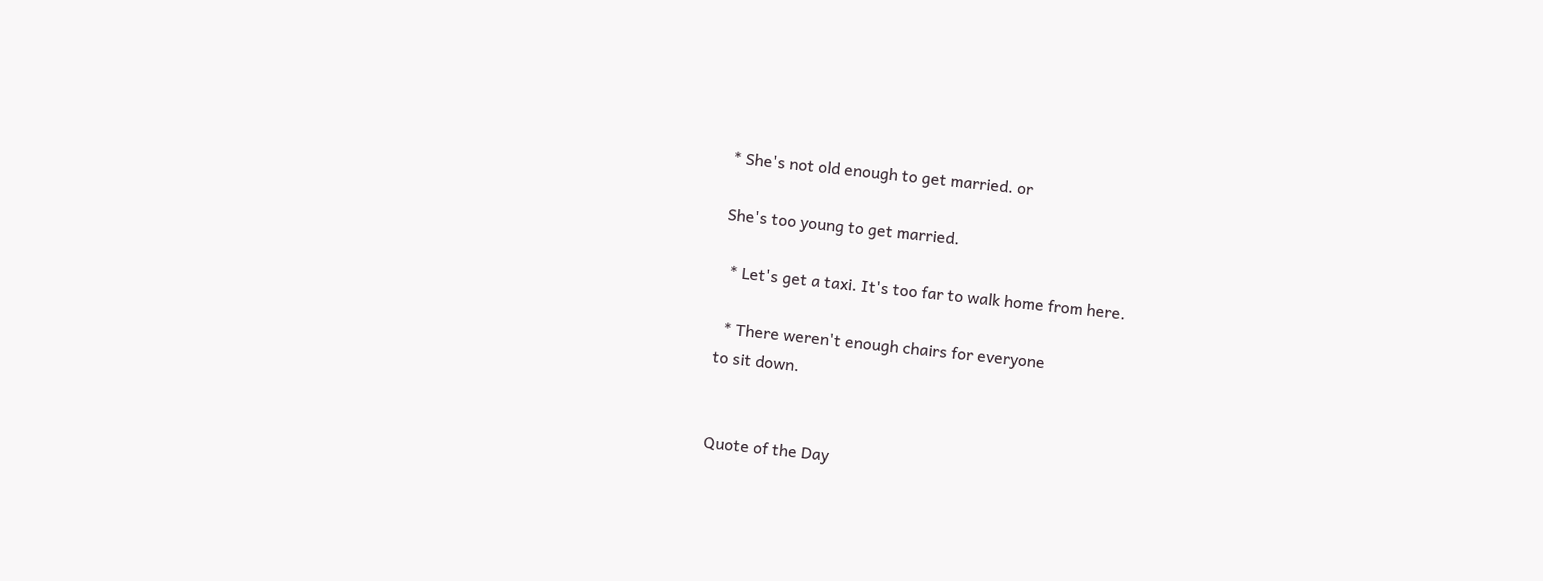* She's not old enough to get married. or

She's too young to get married.

  * Let's get a taxi. It's too far to walk home from here.

  * There weren't enough chairs for everyone
to sit down.


Quote of the Day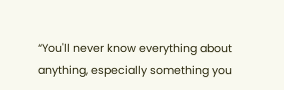“You'll never know everything about anything, especially something you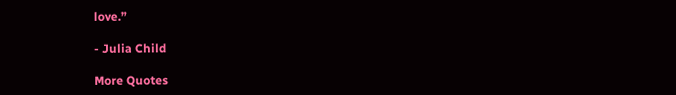love.”

- Julia Child

More Quotes